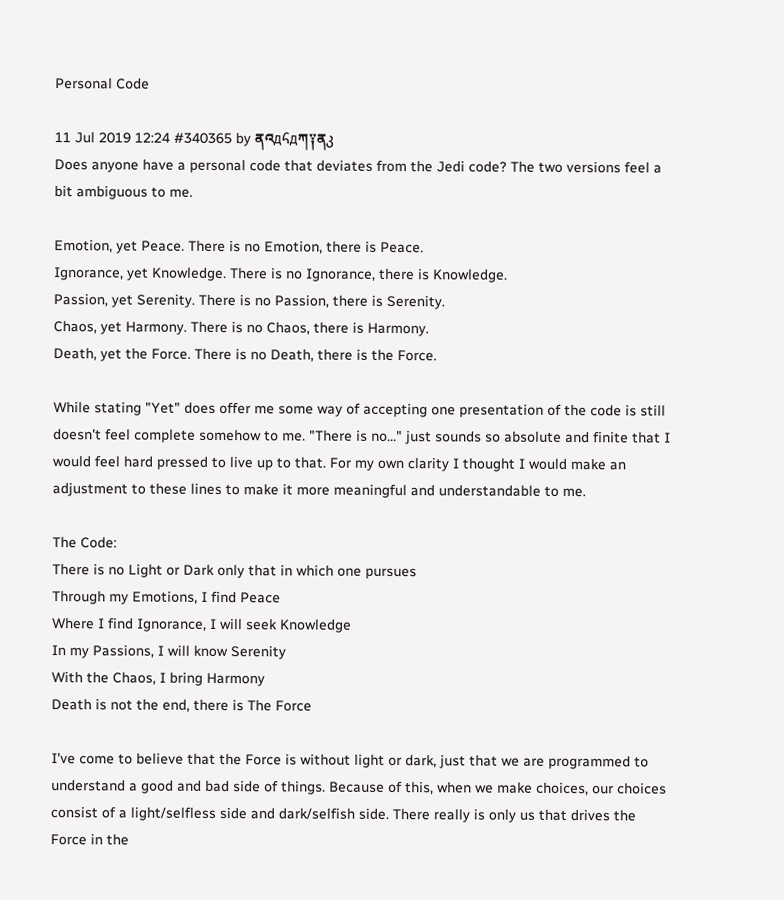Personal Code

11 Jul 2019 12:24 #340365 by ནའдհдཀ༑ནკ
Does anyone have a personal code that deviates from the Jedi code? The two versions feel a bit ambiguous to me.

Emotion, yet Peace. There is no Emotion, there is Peace.
Ignorance, yet Knowledge. There is no Ignorance, there is Knowledge.
Passion, yet Serenity. There is no Passion, there is Serenity.
Chaos, yet Harmony. There is no Chaos, there is Harmony.
Death, yet the Force. There is no Death, there is the Force.

While stating "Yet" does offer me some way of accepting one presentation of the code is still doesn't feel complete somehow to me. "There is no..." just sounds so absolute and finite that I would feel hard pressed to live up to that. For my own clarity I thought I would make an adjustment to these lines to make it more meaningful and understandable to me.

The Code:
There is no Light or Dark only that in which one pursues
Through my Emotions, I find Peace
Where I find Ignorance, I will seek Knowledge
In my Passions, I will know Serenity
With the Chaos, I bring Harmony
Death is not the end, there is The Force

I've come to believe that the Force is without light or dark, just that we are programmed to understand a good and bad side of things. Because of this, when we make choices, our choices consist of a light/selfless side and dark/selfish side. There really is only us that drives the Force in the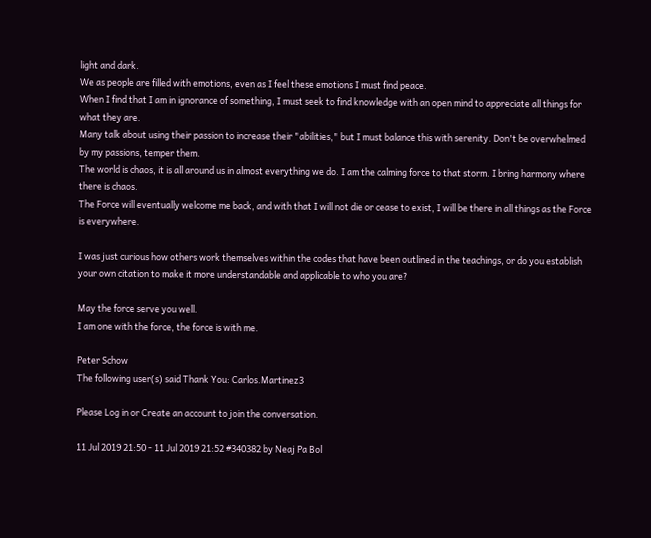light and dark.
We as people are filled with emotions, even as I feel these emotions I must find peace.
When I find that I am in ignorance of something, I must seek to find knowledge with an open mind to appreciate all things for what they are.
Many talk about using their passion to increase their "abilities," but I must balance this with serenity. Don't be overwhelmed by my passions, temper them.
The world is chaos, it is all around us in almost everything we do. I am the calming force to that storm. I bring harmony where there is chaos.
The Force will eventually welcome me back, and with that I will not die or cease to exist, I will be there in all things as the Force is everywhere.

I was just curious how others work themselves within the codes that have been outlined in the teachings, or do you establish your own citation to make it more understandable and applicable to who you are?

May the force serve you well.
I am one with the force, the force is with me.

Peter Schow
The following user(s) said Thank You: Carlos.Martinez3

Please Log in or Create an account to join the conversation.

11 Jul 2019 21:50 - 11 Jul 2019 21:52 #340382 by Neaj Pa Bol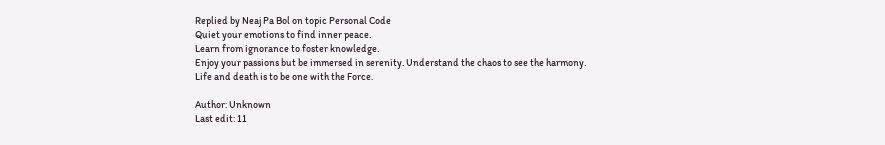Replied by Neaj Pa Bol on topic Personal Code
Quiet your emotions to find inner peace.
Learn from ignorance to foster knowledge.
Enjoy your passions but be immersed in serenity. Understand the chaos to see the harmony.
Life and death is to be one with the Force.

Author: Unknown
Last edit: 11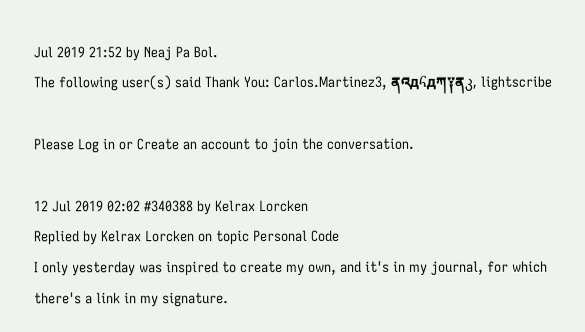Jul 2019 21:52 by Neaj Pa Bol.
The following user(s) said Thank You: Carlos.Martinez3, ནའдհдཀ༑ནკ, lightscribe

Please Log in or Create an account to join the conversation.

12 Jul 2019 02:02 #340388 by Kelrax Lorcken
Replied by Kelrax Lorcken on topic Personal Code
I only yesterday was inspired to create my own, and it's in my journal, for which there's a link in my signature.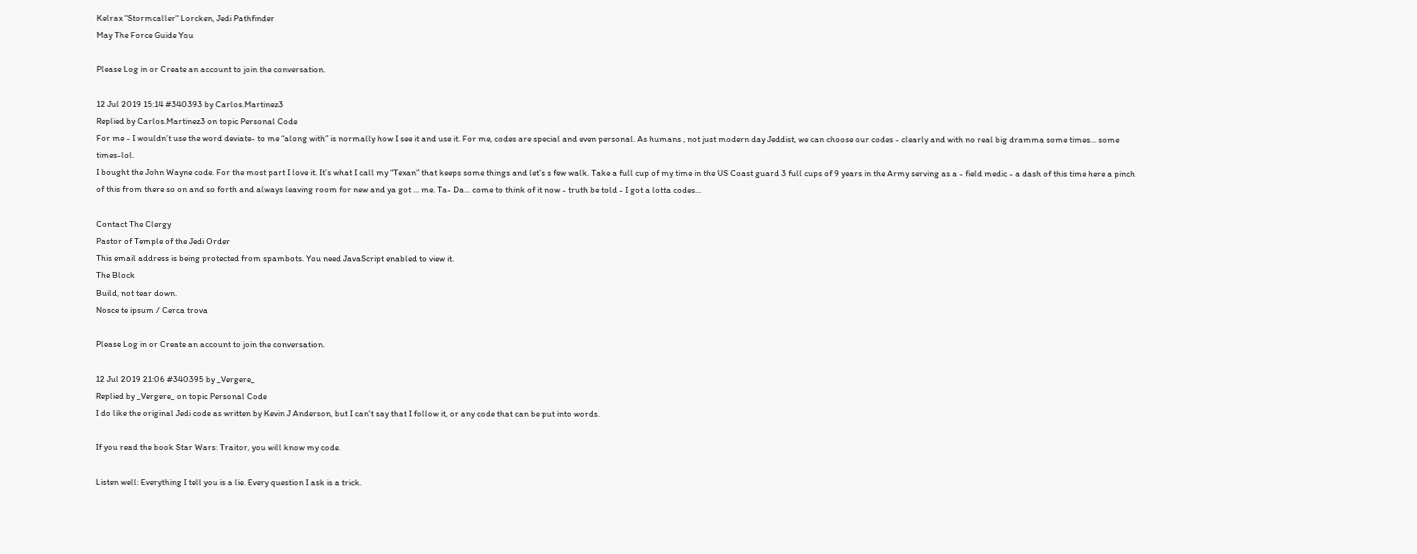Kelrax "Stormcaller" Lorcken, Jedi Pathfinder
May The Force Guide You

Please Log in or Create an account to join the conversation.

12 Jul 2019 15:14 #340393 by Carlos.Martinez3
Replied by Carlos.Martinez3 on topic Personal Code
For me - I wouldn’t use the word deviate- to me “along with” is normally how I see it and use it. For me, codes are special and even personal. As humans , not just modern day Jeddist, we can choose our codes - clearly and with no real big dramma some times... some times-lol.
I bought the John Wayne code. For the most part I love it. It’s what I call my “Texan” that keeps some things and let’s s few walk. Take a full cup of my time in the US Coast guard 3 full cups of 9 years in the Army serving as a - field medic - a dash of this time here a pinch of this from there so on and so forth and always leaving room for new and ya got ... me. Ta- Da... come to think of it now - truth be told - I got a lotta codes...

Contact The Clergy
Pastor of Temple of the Jedi Order
This email address is being protected from spambots. You need JavaScript enabled to view it.
The Block
Build, not tear down.
Nosce te ipsum / Cerca trova

Please Log in or Create an account to join the conversation.

12 Jul 2019 21:06 #340395 by _Vergere_
Replied by _Vergere_ on topic Personal Code
I do like the original Jedi code as written by Kevin J Anderson, but I can't say that I follow it, or any code that can be put into words.

If you read the book Star Wars: Traitor, you will know my code.

Listen well: Everything I tell you is a lie. Every question I ask is a trick.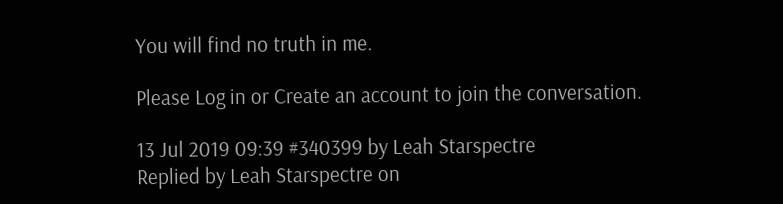You will find no truth in me.

Please Log in or Create an account to join the conversation.

13 Jul 2019 09:39 #340399 by Leah Starspectre
Replied by Leah Starspectre on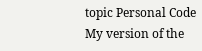topic Personal Code
My version of the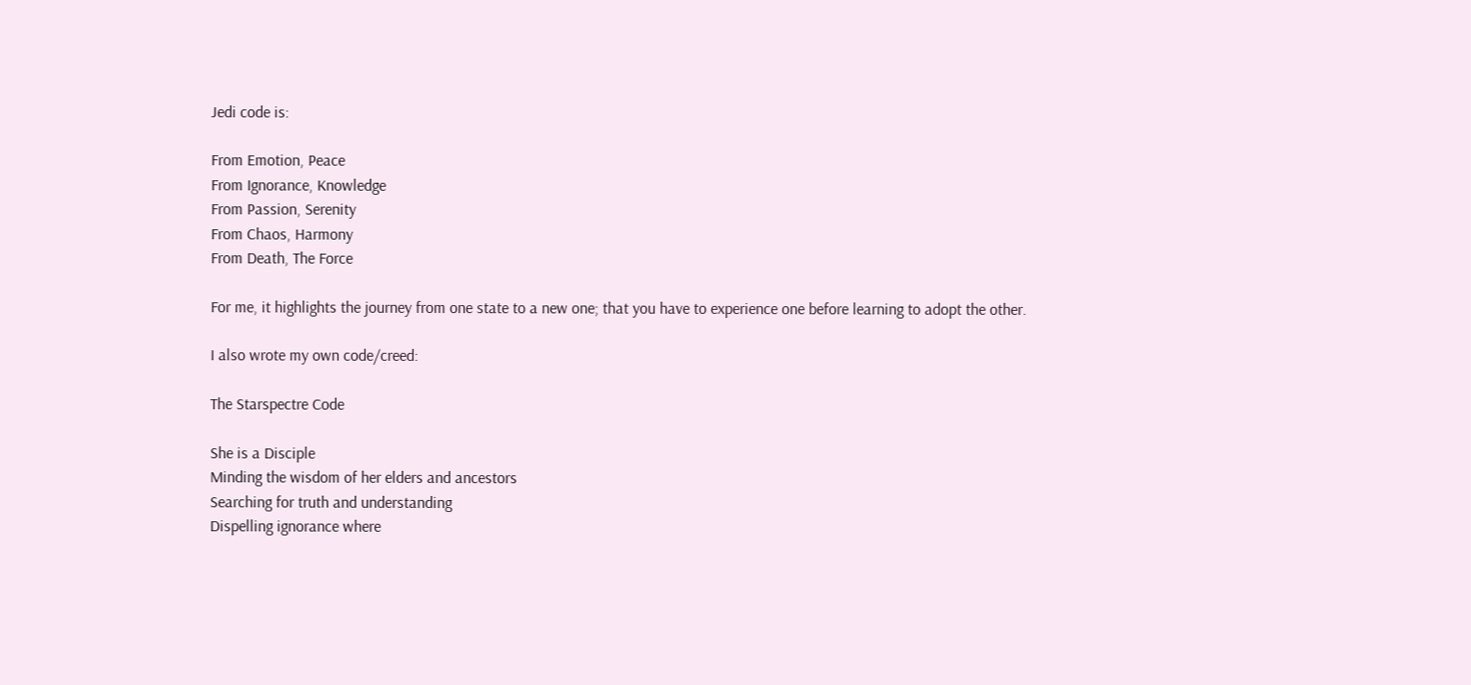Jedi code is:

From Emotion, Peace
From Ignorance, Knowledge
From Passion, Serenity
From Chaos, Harmony
From Death, The Force

For me, it highlights the journey from one state to a new one; that you have to experience one before learning to adopt the other.

I also wrote my own code/creed:

The Starspectre Code

She is a Disciple
Minding the wisdom of her elders and ancestors
Searching for truth and understanding
Dispelling ignorance where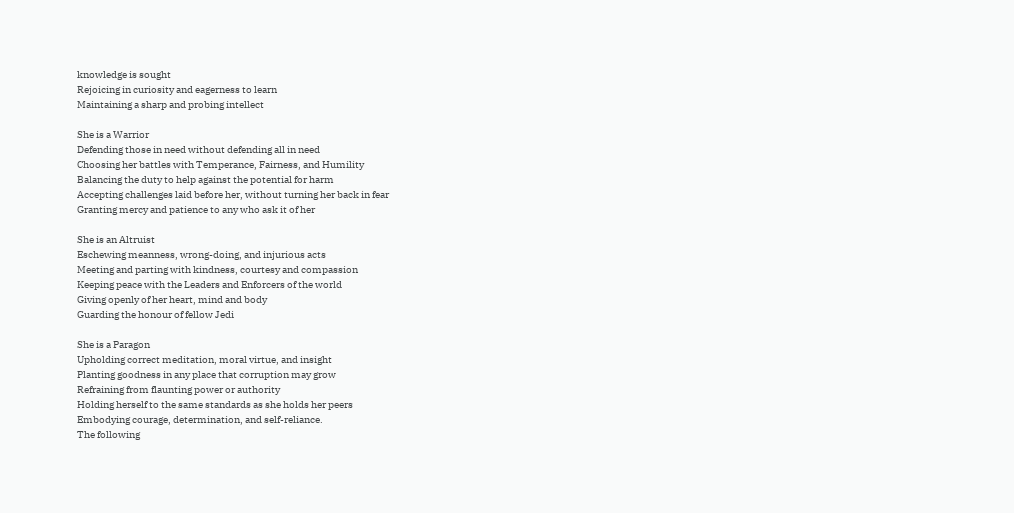knowledge is sought
Rejoicing in curiosity and eagerness to learn
Maintaining a sharp and probing intellect

She is a Warrior
Defending those in need without defending all in need
Choosing her battles with Temperance, Fairness, and Humility
Balancing the duty to help against the potential for harm
Accepting challenges laid before her, without turning her back in fear
Granting mercy and patience to any who ask it of her

She is an Altruist
Eschewing meanness, wrong-doing, and injurious acts
Meeting and parting with kindness, courtesy and compassion
Keeping peace with the Leaders and Enforcers of the world
Giving openly of her heart, mind and body
Guarding the honour of fellow Jedi

She is a Paragon
Upholding correct meditation, moral virtue, and insight
Planting goodness in any place that corruption may grow
Refraining from flaunting power or authority
Holding herself to the same standards as she holds her peers
Embodying courage, determination, and self-reliance.
The following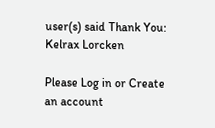user(s) said Thank You: Kelrax Lorcken

Please Log in or Create an account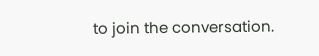to join the conversation.